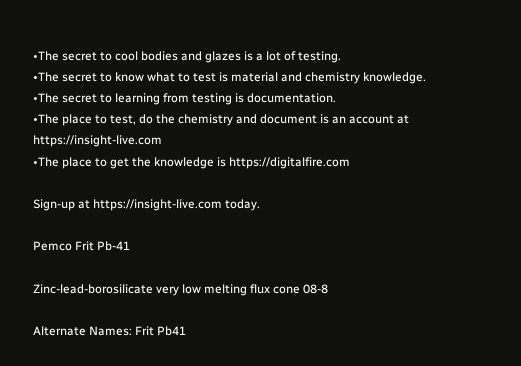•The secret to cool bodies and glazes is a lot of testing.
•The secret to know what to test is material and chemistry knowledge.
•The secret to learning from testing is documentation.
•The place to test, do the chemistry and document is an account at https://insight-live.com
•The place to get the knowledge is https://digitalfire.com

Sign-up at https://insight-live.com today.

Pemco Frit Pb-41

Zinc-lead-borosilicate very low melting flux cone 08-8

Alternate Names: Frit Pb41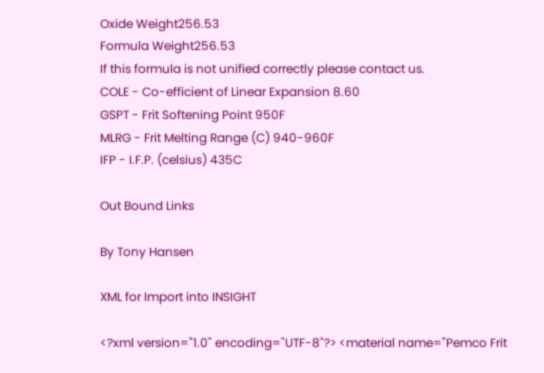Oxide Weight256.53
Formula Weight256.53
If this formula is not unified correctly please contact us.
COLE - Co-efficient of Linear Expansion 8.60
GSPT - Frit Softening Point 950F
MLRG - Frit Melting Range (C) 940-960F
IFP - I.F.P. (celsius) 435C

Out Bound Links

By Tony Hansen

XML for Import into INSIGHT

<?xml version="1.0" encoding="UTF-8"?> <material name="Pemco Frit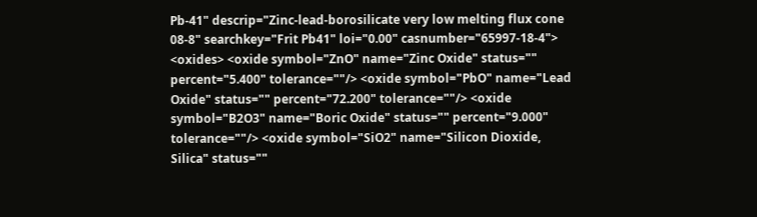Pb-41" descrip="Zinc-lead-borosilicate very low melting flux cone 08-8" searchkey="Frit Pb41" loi="0.00" casnumber="65997-18-4"> <oxides> <oxide symbol="ZnO" name="Zinc Oxide" status="" percent="5.400" tolerance=""/> <oxide symbol="PbO" name="Lead Oxide" status="" percent="72.200" tolerance=""/> <oxide symbol="B2O3" name="Boric Oxide" status="" percent="9.000" tolerance=""/> <oxide symbol="SiO2" name="Silicon Dioxide, Silica" status=""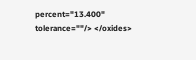percent="13.400" tolerance=""/> </oxides>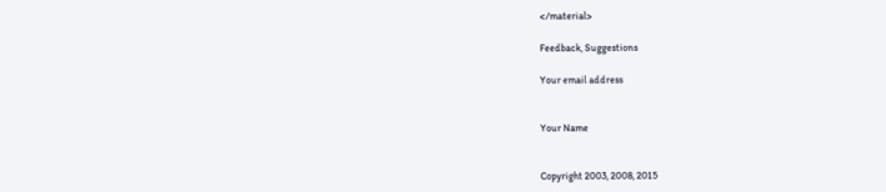</material>

Feedback, Suggestions

Your email address


Your Name


Copyright 2003, 2008, 2015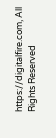https://digitalfire.com, All Rights Reserved